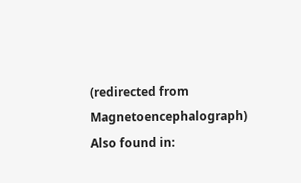(redirected from Magnetoencephalograph)
Also found in: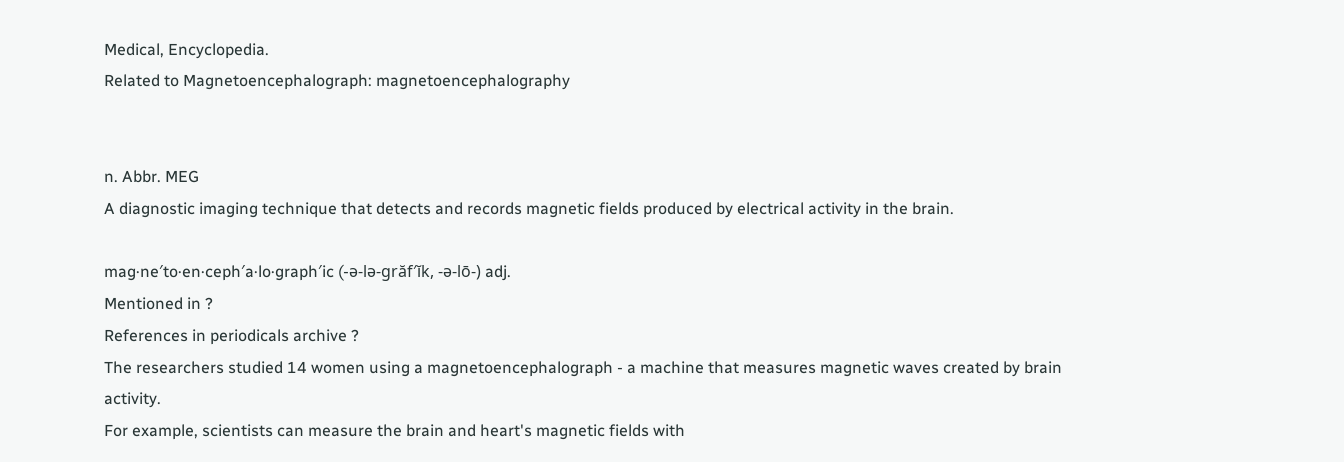Medical, Encyclopedia.
Related to Magnetoencephalograph: magnetoencephalography


n. Abbr. MEG
A diagnostic imaging technique that detects and records magnetic fields produced by electrical activity in the brain.

mag·ne′to·en·ceph′a·lo·graph′ic (-ə-lə-grăf′ĭk, -ə-lō-) adj.
Mentioned in ?
References in periodicals archive ?
The researchers studied 14 women using a magnetoencephalograph - a machine that measures magnetic waves created by brain activity.
For example, scientists can measure the brain and heart's magnetic fields with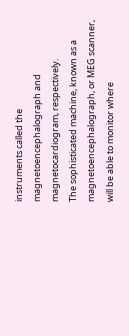instruments called the magnetoencephalograph and magnetocardiogram, respectively.
The sophisticated machine, known as a magnetoencephalograph, or MEG scanner, will be able to monitor where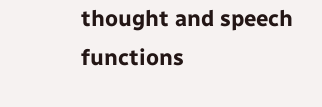thought and speech functions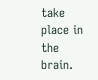take place in the brain.